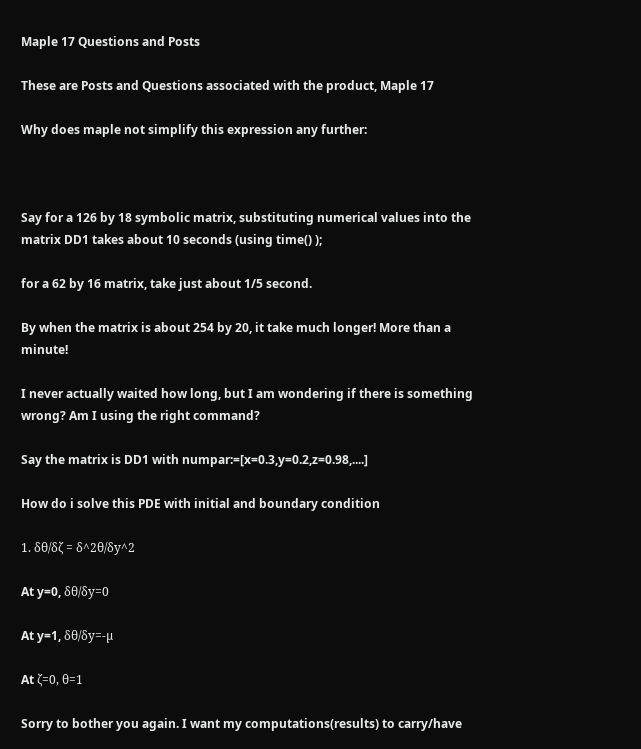Maple 17 Questions and Posts

These are Posts and Questions associated with the product, Maple 17

Why does maple not simplify this expression any further:



Say for a 126 by 18 symbolic matrix, substituting numerical values into the matrix DD1 takes about 10 seconds (using time() );

for a 62 by 16 matrix, take just about 1/5 second.

By when the matrix is about 254 by 20, it take much longer! More than a minute!

I never actually waited how long, but I am wondering if there is something wrong? Am I using the right command?

Say the matrix is DD1 with numpar:=[x=0.3,y=0.2,z=0.98,....]

How do i solve this PDE with initial and boundary condition

1. δθ/δζ = δ^2θ/δy^2

At y=0, δθ/δy=0

At y=1, δθ/δy=-µ

At ζ=0, θ=1

Sorry to bother you again. I want my computations(results) to carry/have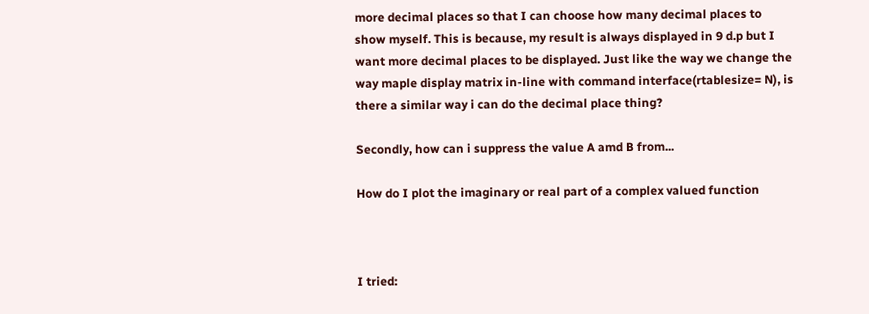more decimal places so that I can choose how many decimal places to show myself. This is because, my result is always displayed in 9 d.p but I want more decimal places to be displayed. Just like the way we change the way maple display matrix in-line with command interface(rtablesize= N), is there a similar way i can do the decimal place thing?

Secondly, how can i suppress the value A amd B from...

How do I plot the imaginary or real part of a complex valued function



I tried: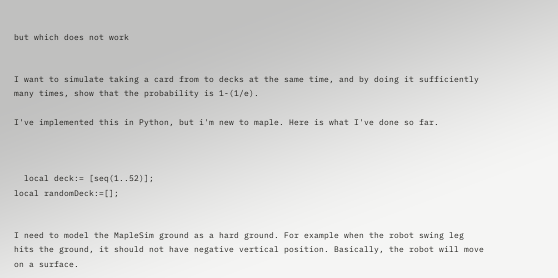but which does not work


I want to simulate taking a card from to decks at the same time, and by doing it sufficiently many times, show that the probability is 1-(1/e).

I've implemented this in Python, but i'm new to maple. Here is what I've done so far.



  local deck:= [seq(1..52)];
local randomDeck:=[];


I need to model the MapleSim ground as a hard ground. For example when the robot swing leg hits the ground, it should not have negative vertical position. Basically, the robot will move on a surface.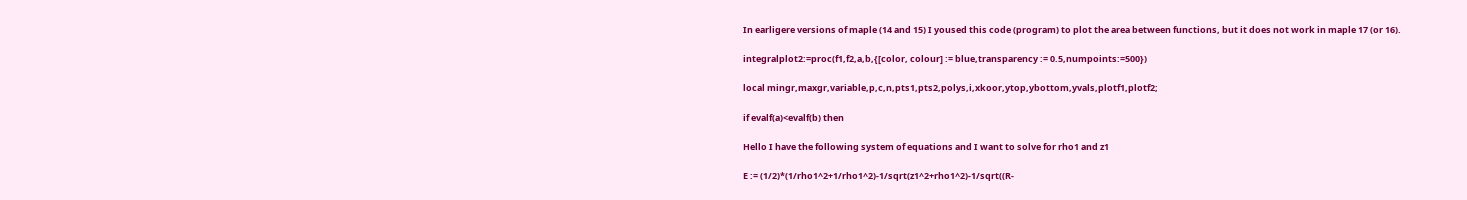In earligere versions of maple (14 and 15) I yoused this code (program) to plot the area between functions, but it does not work in maple 17 (or 16).

integralplot2:=proc(f1,f2,a,b,{[color, colour] := blue,transparency := 0.5,numpoints:=500})

local mingr,maxgr,variable,p,c,n,pts1,pts2,polys,i,xkoor,ytop,ybottom,yvals,plotf1,plotf2;

if evalf(a)<evalf(b) then

Hello I have the following system of equations and I want to solve for rho1 and z1

E := (1/2)*(1/rho1^2+1/rho1^2)-1/sqrt(z1^2+rho1^2)-1/sqrt((R-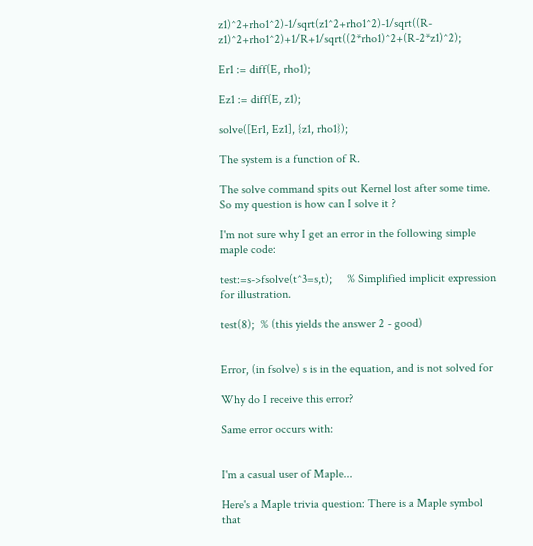z1)^2+rho1^2)-1/sqrt(z1^2+rho1^2)-1/sqrt((R-z1)^2+rho1^2)+1/R+1/sqrt((2*rho1)^2+(R-2*z1)^2);

Er1 := diff(E, rho1);

Ez1 := diff(E, z1);

solve([Er1, Ez1], {z1, rho1});

The system is a function of R.

The solve command spits out Kernel lost after some time. So my question is how can I solve it ?

I'm not sure why I get an error in the following simple maple code:

test:=s->fsolve(t^3=s,t);     % Simplified implicit expression for illustration.

test(8);  % (this yields the answer 2 - good)


Error, (in fsolve) s is in the equation, and is not solved for

Why do I receive this error?

Same error occurs with:


I'm a casual user of Maple...

Here's a Maple trivia question: There is a Maple symbol that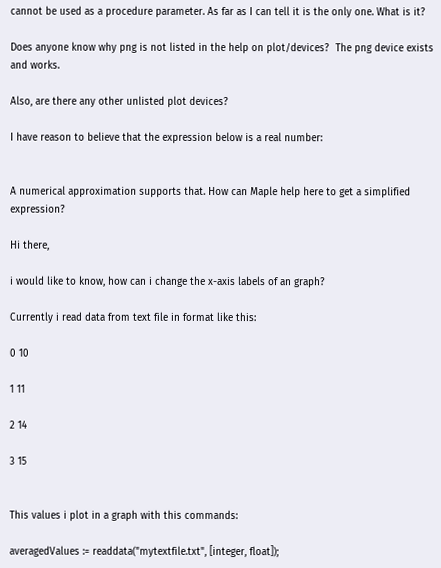cannot be used as a procedure parameter. As far as I can tell it is the only one. What is it?

Does anyone know why png is not listed in the help on plot/devices?  The png device exists and works.

Also, are there any other unlisted plot devices?

I have reason to believe that the expression below is a real number:


A numerical approximation supports that. How can Maple help here to get a simplified expression?

Hi there,

i would like to know, how can i change the x-axis labels of an graph?

Currently i read data from text file in format like this:

0 10

1 11

2 14

3 15


This values i plot in a graph with this commands:

averagedValues := readdata("mytextfile.txt", [integer, float]);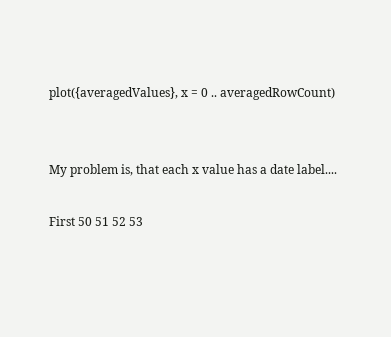plot({averagedValues}, x = 0 .. averagedRowCount)


My problem is, that each x value has a date label....

First 50 51 52 53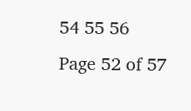54 55 56 Page 52 of 57